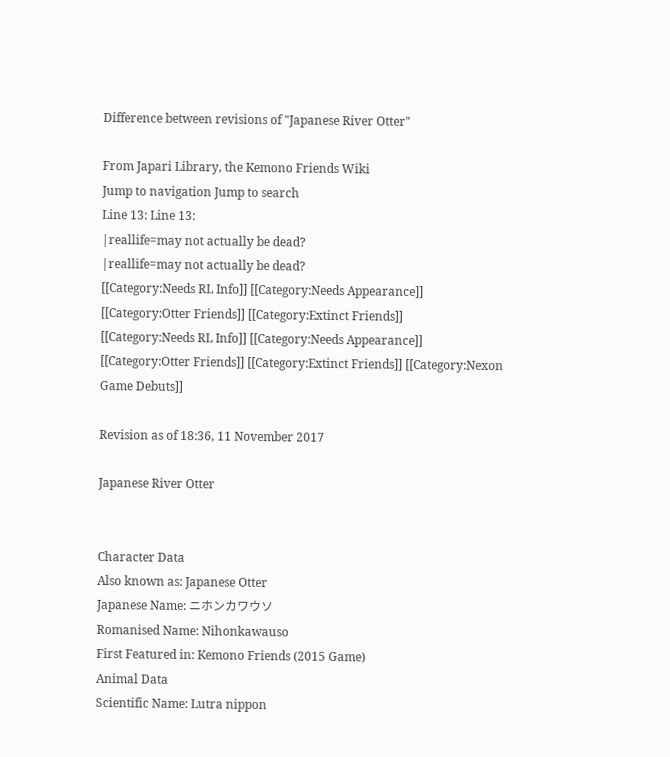Difference between revisions of "Japanese River Otter"

From Japari Library, the Kemono Friends Wiki
Jump to navigation Jump to search
Line 13: Line 13:
|reallife=may not actually be dead?
|reallife=may not actually be dead?
[[Category:Needs RL Info]] [[Category:Needs Appearance]] [[Category:Otter Friends]] [[Category:Extinct Friends]]
[[Category:Needs RL Info]] [[Category:Needs Appearance]] [[Category:Otter Friends]] [[Category:Extinct Friends]] [[Category:Nexon Game Debuts]]

Revision as of 18:36, 11 November 2017

Japanese River Otter


Character Data
Also known as: Japanese Otter
Japanese Name: ニホンカワウソ
Romanised Name: Nihonkawauso
First Featured in: Kemono Friends (2015 Game)
Animal Data
Scientific Name: Lutra nippon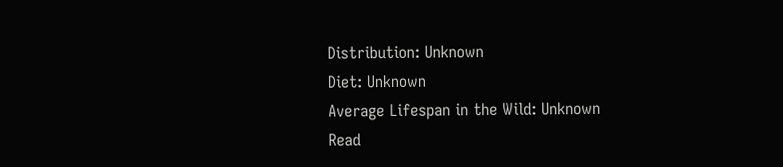Distribution: Unknown
Diet: Unknown
Average Lifespan in the Wild: Unknown
Read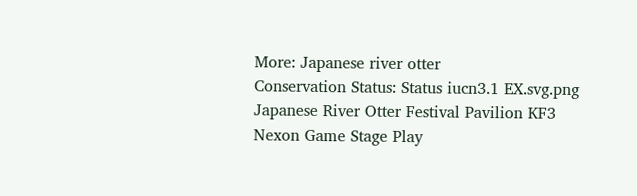More: Japanese river otter
Conservation Status: Status iucn3.1 EX.svg.png
Japanese River Otter Festival Pavilion KF3 Nexon Game Stage Play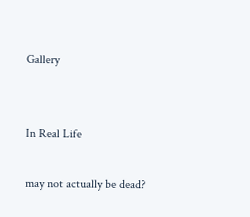Gallery


In Real Life

may not actually be dead?